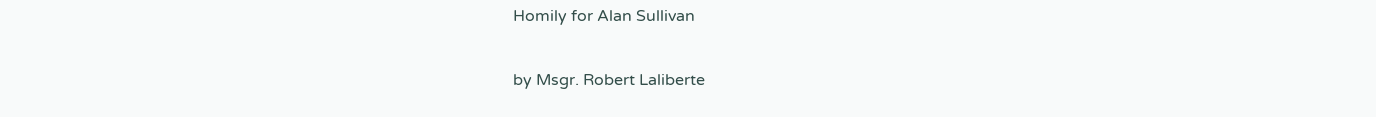Homily for Alan Sullivan

by Msgr. Robert Laliberte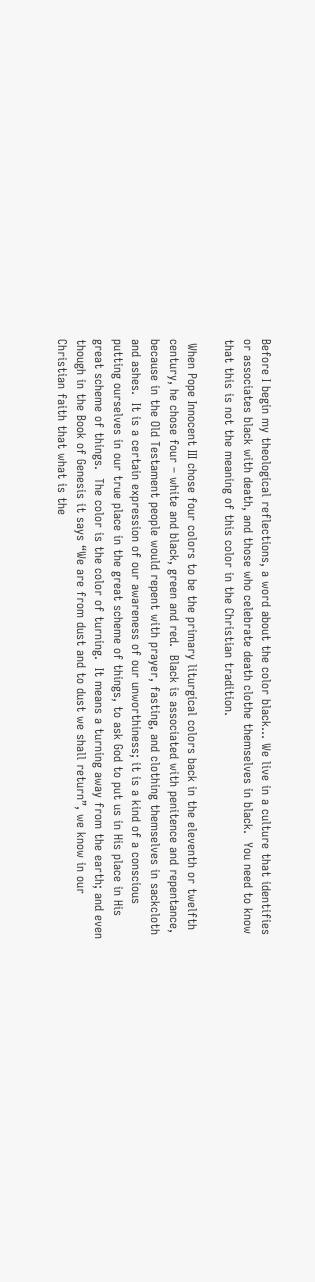Before I begin my theological reflections, a word about the color black… We live in a culture that identifies or associates black with death, and those who celebrate death clothe themselves in black.  You need to know that this is not the meaning of this color in the Christian tradition.

 When Pope Innocent III chose four colors to be the primary liturgical colors back in the eleventh or twelfth century, he chose four – white and black, green and red.  Black is associated with penitence and repentance, because in the Old Testament people would repent with prayer, fasting, and clothing themselves in sackcloth and ashes.  It is a certain expression of our awareness of our unworthiness; it is a kind of a conscious putting ourselves in our true place in the great scheme of things, to ask God to put us in His place in His great scheme of things.  The color is the color of turning.  It means a turning away from the earth; and even though in the Book of Genesis it says “We are from dust and to dust we shall return”, we know in our Christian faith that what is the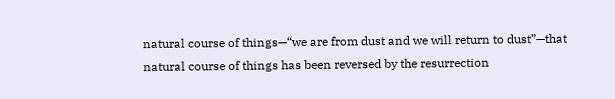natural course of things—“we are from dust and we will return to dust”—that natural course of things has been reversed by the resurrection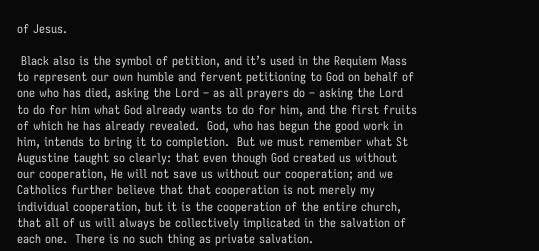of Jesus.

 Black also is the symbol of petition, and it’s used in the Requiem Mass to represent our own humble and fervent petitioning to God on behalf of one who has died, asking the Lord – as all prayers do – asking the Lord to do for him what God already wants to do for him, and the first fruits of which he has already revealed.  God, who has begun the good work in him, intends to bring it to completion.  But we must remember what St Augustine taught so clearly: that even though God created us without our cooperation, He will not save us without our cooperation; and we Catholics further believe that that cooperation is not merely my individual cooperation, but it is the cooperation of the entire church, that all of us will always be collectively implicated in the salvation of each one.  There is no such thing as private salvation.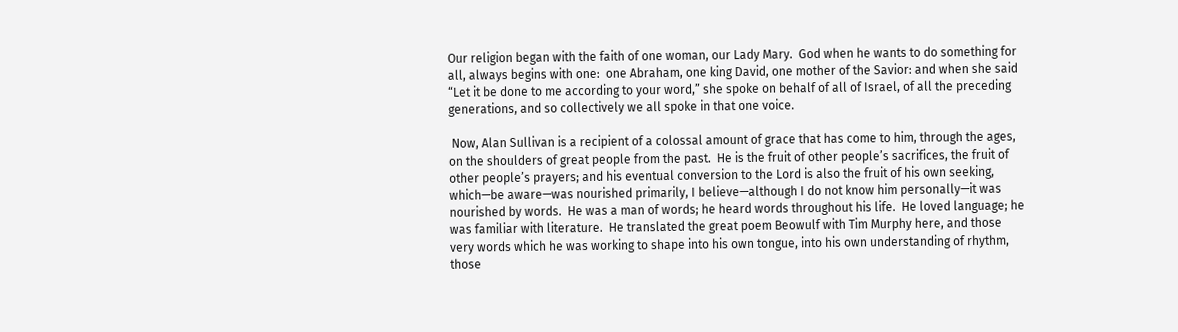Our religion began with the faith of one woman, our Lady Mary.  God when he wants to do something for all, always begins with one:  one Abraham, one king David, one mother of the Savior: and when she said “Let it be done to me according to your word,” she spoke on behalf of all of Israel, of all the preceding generations, and so collectively we all spoke in that one voice.

 Now, Alan Sullivan is a recipient of a colossal amount of grace that has come to him, through the ages, on the shoulders of great people from the past.  He is the fruit of other people’s sacrifices, the fruit of other people’s prayers; and his eventual conversion to the Lord is also the fruit of his own seeking, which—be aware—was nourished primarily, I believe—although I do not know him personally—it was nourished by words.  He was a man of words; he heard words throughout his life.  He loved language; he was familiar with literature.  He translated the great poem Beowulf with Tim Murphy here, and those very words which he was working to shape into his own tongue, into his own understanding of rhythm, those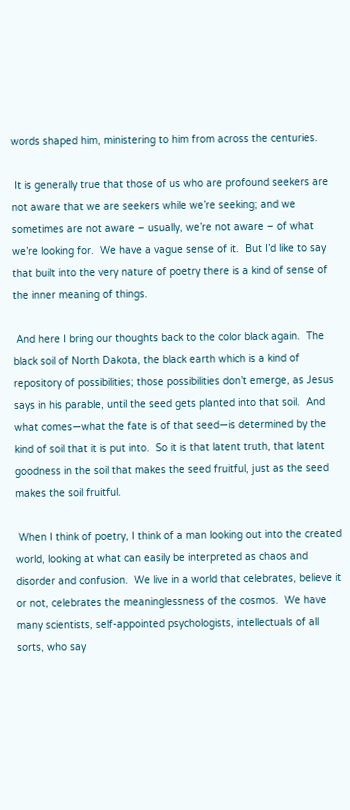words shaped him, ministering to him from across the centuries.

 It is generally true that those of us who are profound seekers are not aware that we are seekers while we’re seeking; and we sometimes are not aware – usually, we’re not aware – of what we’re looking for.  We have a vague sense of it.  But I’d like to say that built into the very nature of poetry there is a kind of sense of the inner meaning of things.

 And here I bring our thoughts back to the color black again.  The black soil of North Dakota, the black earth which is a kind of repository of possibilities; those possibilities don’t emerge, as Jesus says in his parable, until the seed gets planted into that soil.  And what comes—what the fate is of that seed—is determined by the kind of soil that it is put into.  So it is that latent truth, that latent goodness in the soil that makes the seed fruitful, just as the seed makes the soil fruitful.

 When I think of poetry, I think of a man looking out into the created world, looking at what can easily be interpreted as chaos and disorder and confusion.  We live in a world that celebrates, believe it or not, celebrates the meaninglessness of the cosmos.  We have many scientists, self-appointed psychologists, intellectuals of all sorts, who say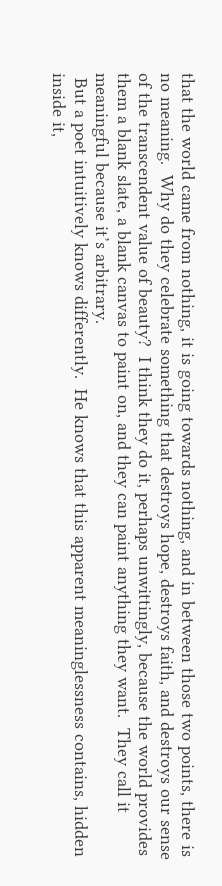that the world came from nothing, it is going towards nothing, and in between those two points, there is no meaning.  Why do they celebrate something that destroys hope, destroys faith, and destroys our sense of the transcendent value of beauty?  I think they do it, perhaps unwittingly, because the world provides them a blank slate, a blank canvas to paint on, and they can paint anything they want.  They call it meaningful because it’s arbitrary.
 But a poet intuitively knows differently.  He knows that this apparent meaninglessness contains, hidden inside it,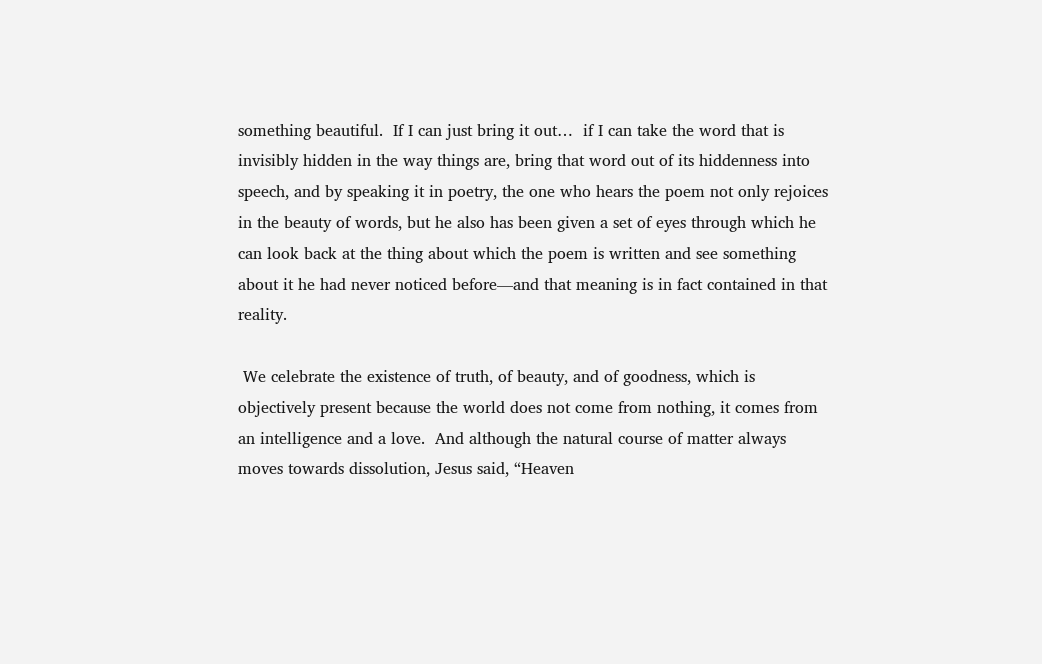something beautiful.  If I can just bring it out…  if I can take the word that is invisibly hidden in the way things are, bring that word out of its hiddenness into speech, and by speaking it in poetry, the one who hears the poem not only rejoices in the beauty of words, but he also has been given a set of eyes through which he can look back at the thing about which the poem is written and see something about it he had never noticed before—and that meaning is in fact contained in that reality.

 We celebrate the existence of truth, of beauty, and of goodness, which is objectively present because the world does not come from nothing, it comes from an intelligence and a love.  And although the natural course of matter always moves towards dissolution, Jesus said, “Heaven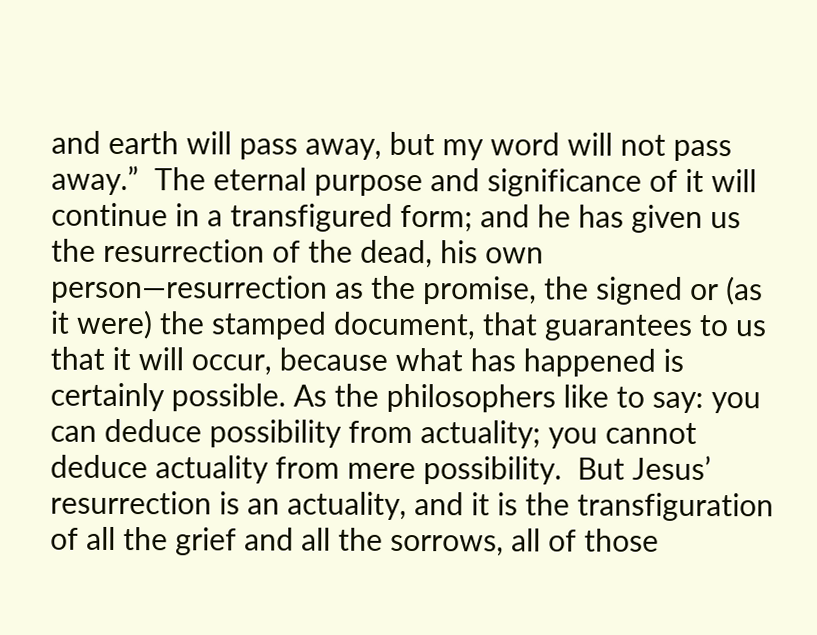and earth will pass away, but my word will not pass away.”  The eternal purpose and significance of it will continue in a transfigured form; and he has given us the resurrection of the dead, his own person—resurrection as the promise, the signed or (as it were) the stamped document, that guarantees to us that it will occur, because what has happened is certainly possible. As the philosophers like to say: you can deduce possibility from actuality; you cannot deduce actuality from mere possibility.  But Jesus’ resurrection is an actuality, and it is the transfiguration of all the grief and all the sorrows, all of those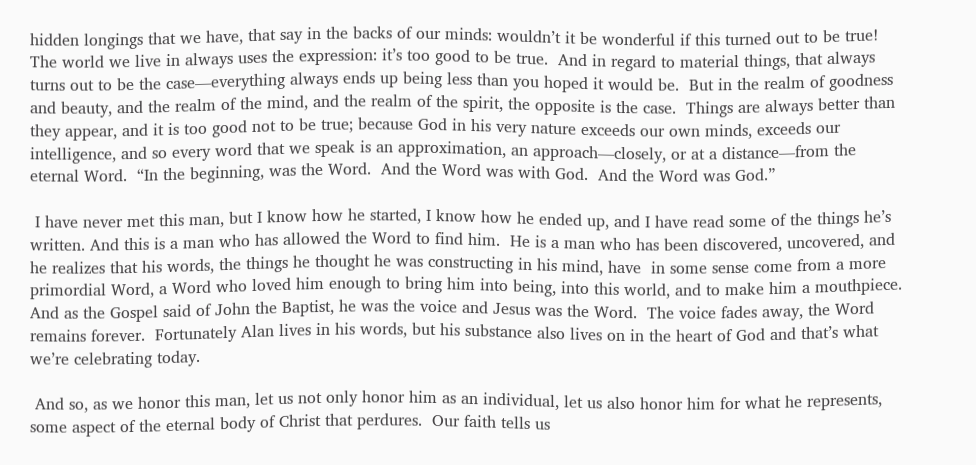hidden longings that we have, that say in the backs of our minds: wouldn’t it be wonderful if this turned out to be true!  The world we live in always uses the expression: it’s too good to be true.  And in regard to material things, that always turns out to be the case—everything always ends up being less than you hoped it would be.  But in the realm of goodness and beauty, and the realm of the mind, and the realm of the spirit, the opposite is the case.  Things are always better than they appear, and it is too good not to be true; because God in his very nature exceeds our own minds, exceeds our intelligence, and so every word that we speak is an approximation, an approach—closely, or at a distance—from the eternal Word.  “In the beginning, was the Word.  And the Word was with God.  And the Word was God.”

 I have never met this man, but I know how he started, I know how he ended up, and I have read some of the things he’s written. And this is a man who has allowed the Word to find him.  He is a man who has been discovered, uncovered, and he realizes that his words, the things he thought he was constructing in his mind, have  in some sense come from a more primordial Word, a Word who loved him enough to bring him into being, into this world, and to make him a mouthpiece.  And as the Gospel said of John the Baptist, he was the voice and Jesus was the Word.  The voice fades away, the Word remains forever.  Fortunately Alan lives in his words, but his substance also lives on in the heart of God and that’s what we’re celebrating today.

 And so, as we honor this man, let us not only honor him as an individual, let us also honor him for what he represents, some aspect of the eternal body of Christ that perdures.  Our faith tells us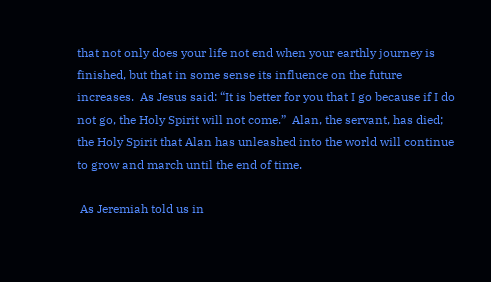that not only does your life not end when your earthly journey is finished, but that in some sense its influence on the future increases.  As Jesus said: “It is better for you that I go because if I do not go, the Holy Spirit will not come.”  Alan, the servant, has died; the Holy Spirit that Alan has unleashed into the world will continue to grow and march until the end of time.

 As Jeremiah told us in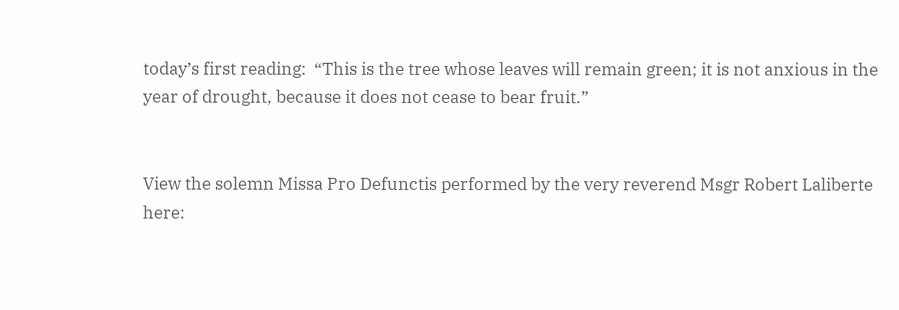today’s first reading:  “This is the tree whose leaves will remain green; it is not anxious in the year of drought, because it does not cease to bear fruit.”


View the solemn Missa Pro Defunctis performed by the very reverend Msgr Robert Laliberte here: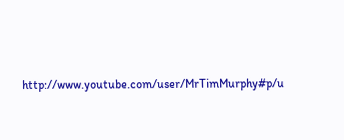http://www.youtube.com/user/MrTimMurphy#p/u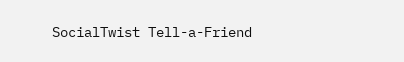SocialTwist Tell-a-Friend